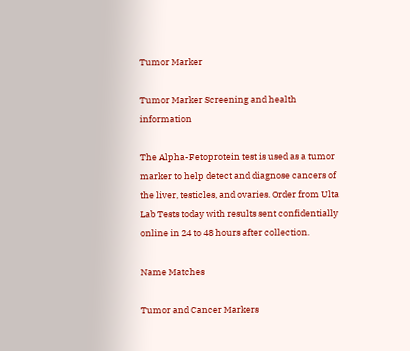Tumor Marker

Tumor Marker Screening and health information

The Alpha-Fetoprotein test is used as a tumor marker to help detect and diagnose cancers of the liver, testicles, and ovaries. Order from Ulta Lab Tests today with results sent confidentially online in 24 to 48 hours after collection.

Name Matches

Tumor and Cancer Markers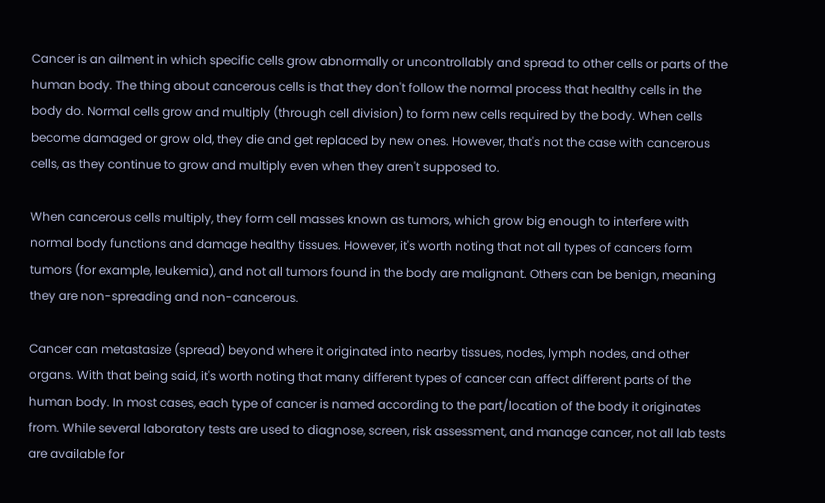Cancer is an ailment in which specific cells grow abnormally or uncontrollably and spread to other cells or parts of the human body. The thing about cancerous cells is that they don't follow the normal process that healthy cells in the body do. Normal cells grow and multiply (through cell division) to form new cells required by the body. When cells become damaged or grow old, they die and get replaced by new ones. However, that's not the case with cancerous cells, as they continue to grow and multiply even when they aren't supposed to.

When cancerous cells multiply, they form cell masses known as tumors, which grow big enough to interfere with normal body functions and damage healthy tissues. However, it's worth noting that not all types of cancers form tumors (for example, leukemia), and not all tumors found in the body are malignant. Others can be benign, meaning they are non-spreading and non-cancerous.

Cancer can metastasize (spread) beyond where it originated into nearby tissues, nodes, lymph nodes, and other organs. With that being said, it's worth noting that many different types of cancer can affect different parts of the human body. In most cases, each type of cancer is named according to the part/location of the body it originates from. While several laboratory tests are used to diagnose, screen, risk assessment, and manage cancer, not all lab tests are available for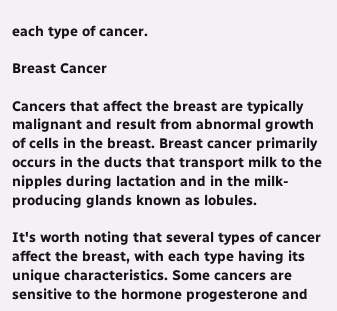each type of cancer.

Breast Cancer

Cancers that affect the breast are typically malignant and result from abnormal growth of cells in the breast. Breast cancer primarily occurs in the ducts that transport milk to the nipples during lactation and in the milk-producing glands known as lobules.

It's worth noting that several types of cancer affect the breast, with each type having its unique characteristics. Some cancers are sensitive to the hormone progesterone and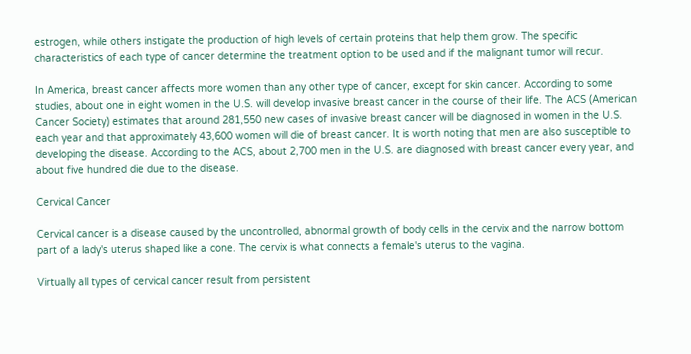estrogen, while others instigate the production of high levels of certain proteins that help them grow. The specific characteristics of each type of cancer determine the treatment option to be used and if the malignant tumor will recur.

In America, breast cancer affects more women than any other type of cancer, except for skin cancer. According to some studies, about one in eight women in the U.S. will develop invasive breast cancer in the course of their life. The ACS (American Cancer Society) estimates that around 281,550 new cases of invasive breast cancer will be diagnosed in women in the U.S. each year and that approximately 43,600 women will die of breast cancer. It is worth noting that men are also susceptible to developing the disease. According to the ACS, about 2,700 men in the U.S. are diagnosed with breast cancer every year, and about five hundred die due to the disease.

Cervical Cancer

Cervical cancer is a disease caused by the uncontrolled, abnormal growth of body cells in the cervix and the narrow bottom part of a lady's uterus shaped like a cone. The cervix is what connects a female's uterus to the vagina.

Virtually all types of cervical cancer result from persistent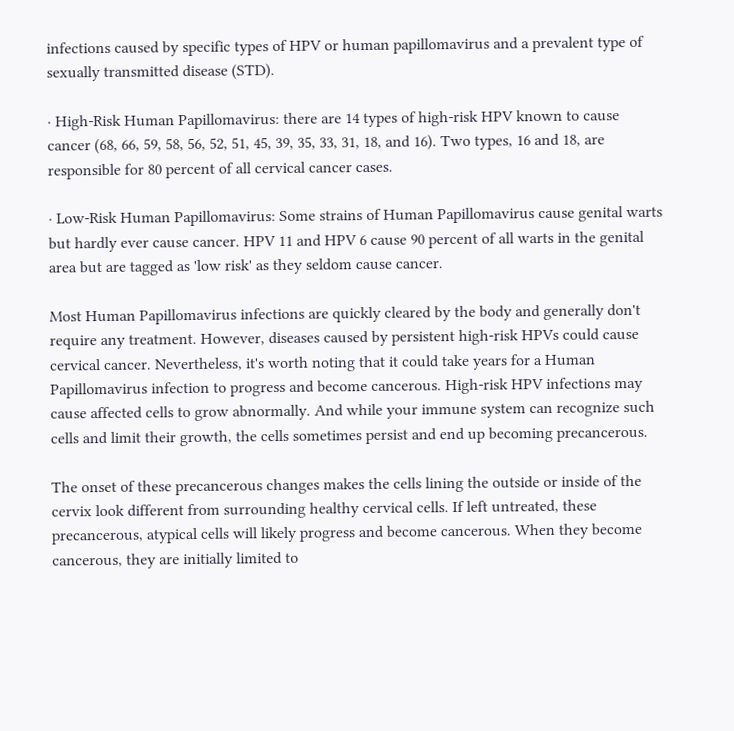infections caused by specific types of HPV or human papillomavirus and a prevalent type of sexually transmitted disease (STD).

· High-Risk Human Papillomavirus: there are 14 types of high-risk HPV known to cause cancer (68, 66, 59, 58, 56, 52, 51, 45, 39, 35, 33, 31, 18, and 16). Two types, 16 and 18, are responsible for 80 percent of all cervical cancer cases.

· Low-Risk Human Papillomavirus: Some strains of Human Papillomavirus cause genital warts but hardly ever cause cancer. HPV 11 and HPV 6 cause 90 percent of all warts in the genital area but are tagged as 'low risk' as they seldom cause cancer.

Most Human Papillomavirus infections are quickly cleared by the body and generally don't require any treatment. However, diseases caused by persistent high-risk HPVs could cause cervical cancer. Nevertheless, it's worth noting that it could take years for a Human Papillomavirus infection to progress and become cancerous. High-risk HPV infections may cause affected cells to grow abnormally. And while your immune system can recognize such cells and limit their growth, the cells sometimes persist and end up becoming precancerous.

The onset of these precancerous changes makes the cells lining the outside or inside of the cervix look different from surrounding healthy cervical cells. If left untreated, these precancerous, atypical cells will likely progress and become cancerous. When they become cancerous, they are initially limited to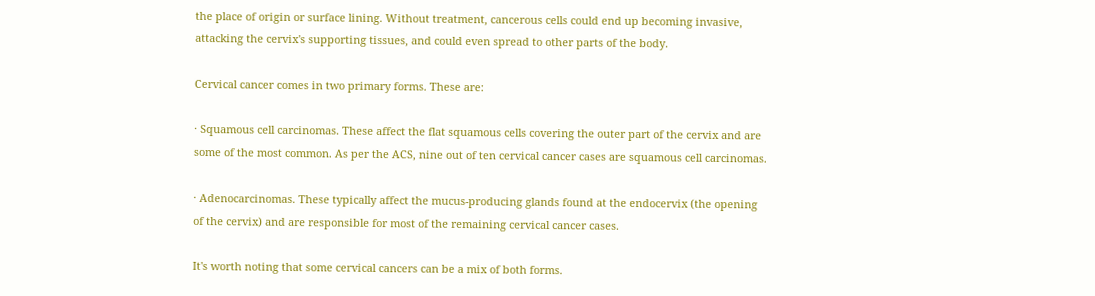the place of origin or surface lining. Without treatment, cancerous cells could end up becoming invasive, attacking the cervix's supporting tissues, and could even spread to other parts of the body.

Cervical cancer comes in two primary forms. These are:

· Squamous cell carcinomas. These affect the flat squamous cells covering the outer part of the cervix and are some of the most common. As per the ACS, nine out of ten cervical cancer cases are squamous cell carcinomas.

· Adenocarcinomas. These typically affect the mucus-producing glands found at the endocervix (the opening of the cervix) and are responsible for most of the remaining cervical cancer cases.

It's worth noting that some cervical cancers can be a mix of both forms.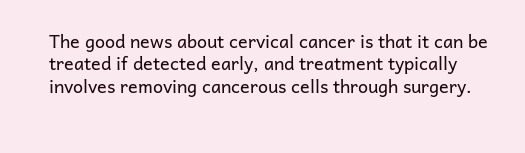The good news about cervical cancer is that it can be treated if detected early, and treatment typically involves removing cancerous cells through surgery.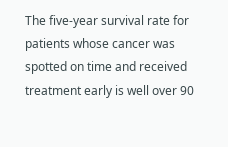The five-year survival rate for patients whose cancer was spotted on time and received treatment early is well over 90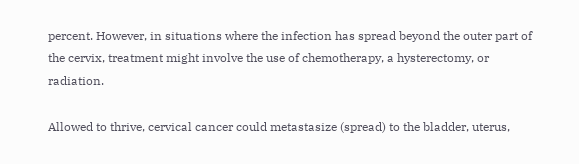percent. However, in situations where the infection has spread beyond the outer part of the cervix, treatment might involve the use of chemotherapy, a hysterectomy, or radiation.

Allowed to thrive, cervical cancer could metastasize (spread) to the bladder, uterus,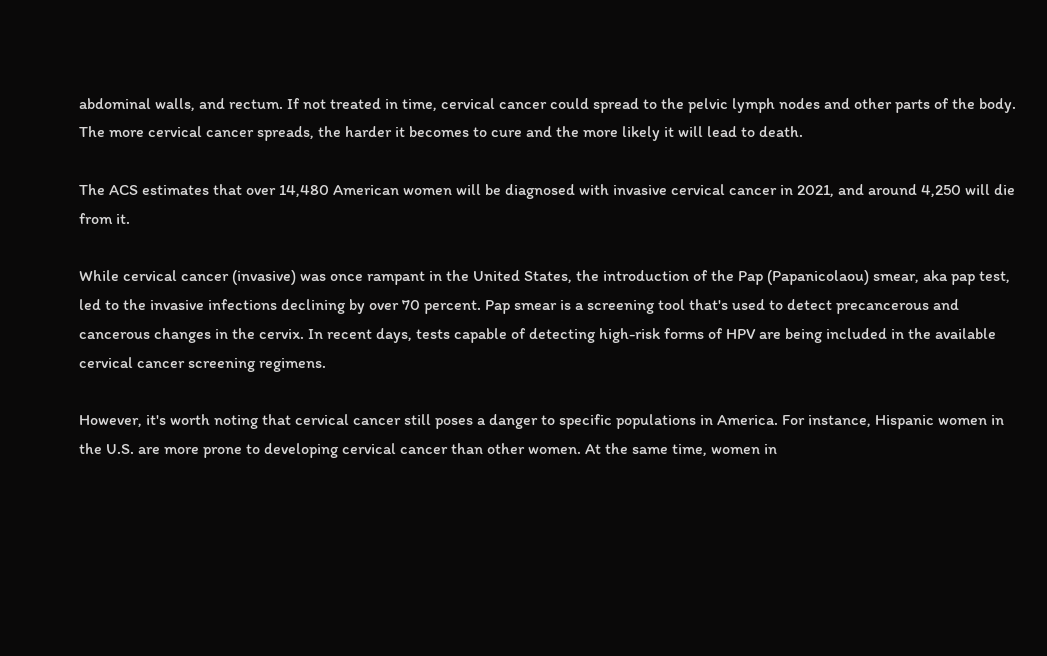abdominal walls, and rectum. If not treated in time, cervical cancer could spread to the pelvic lymph nodes and other parts of the body. The more cervical cancer spreads, the harder it becomes to cure and the more likely it will lead to death.

The ACS estimates that over 14,480 American women will be diagnosed with invasive cervical cancer in 2021, and around 4,250 will die from it.

While cervical cancer (invasive) was once rampant in the United States, the introduction of the Pap (Papanicolaou) smear, aka pap test, led to the invasive infections declining by over 70 percent. Pap smear is a screening tool that's used to detect precancerous and cancerous changes in the cervix. In recent days, tests capable of detecting high-risk forms of HPV are being included in the available cervical cancer screening regimens.

However, it's worth noting that cervical cancer still poses a danger to specific populations in America. For instance, Hispanic women in the U.S. are more prone to developing cervical cancer than other women. At the same time, women in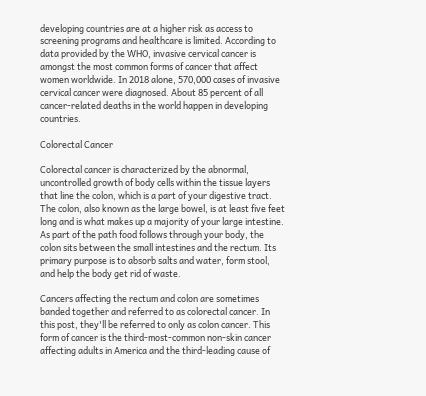developing countries are at a higher risk as access to screening programs and healthcare is limited. According to data provided by the WHO, invasive cervical cancer is amongst the most common forms of cancer that affect women worldwide. In 2018 alone, 570,000 cases of invasive cervical cancer were diagnosed. About 85 percent of all cancer-related deaths in the world happen in developing countries.

Colorectal Cancer

Colorectal cancer is characterized by the abnormal, uncontrolled growth of body cells within the tissue layers that line the colon, which is a part of your digestive tract. The colon, also known as the large bowel, is at least five feet long and is what makes up a majority of your large intestine. As part of the path food follows through your body, the colon sits between the small intestines and the rectum. Its primary purpose is to absorb salts and water, form stool, and help the body get rid of waste.

Cancers affecting the rectum and colon are sometimes banded together and referred to as colorectal cancer. In this post, they'll be referred to only as colon cancer. This form of cancer is the third-most-common non-skin cancer affecting adults in America and the third-leading cause of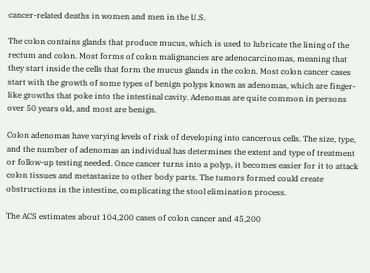cancer-related deaths in women and men in the U.S.

The colon contains glands that produce mucus, which is used to lubricate the lining of the rectum and colon. Most forms of colon malignancies are adenocarcinomas, meaning that they start inside the cells that form the mucus glands in the colon. Most colon cancer cases start with the growth of some types of benign polyps known as adenomas, which are finger-like growths that poke into the intestinal cavity. Adenomas are quite common in persons over 50 years old, and most are benign.

Colon adenomas have varying levels of risk of developing into cancerous cells. The size, type, and the number of adenomas an individual has determines the extent and type of treatment or follow-up testing needed. Once cancer turns into a polyp, it becomes easier for it to attack colon tissues and metastasize to other body parts. The tumors formed could create obstructions in the intestine, complicating the stool elimination process.

The ACS estimates about 104,200 cases of colon cancer and 45,200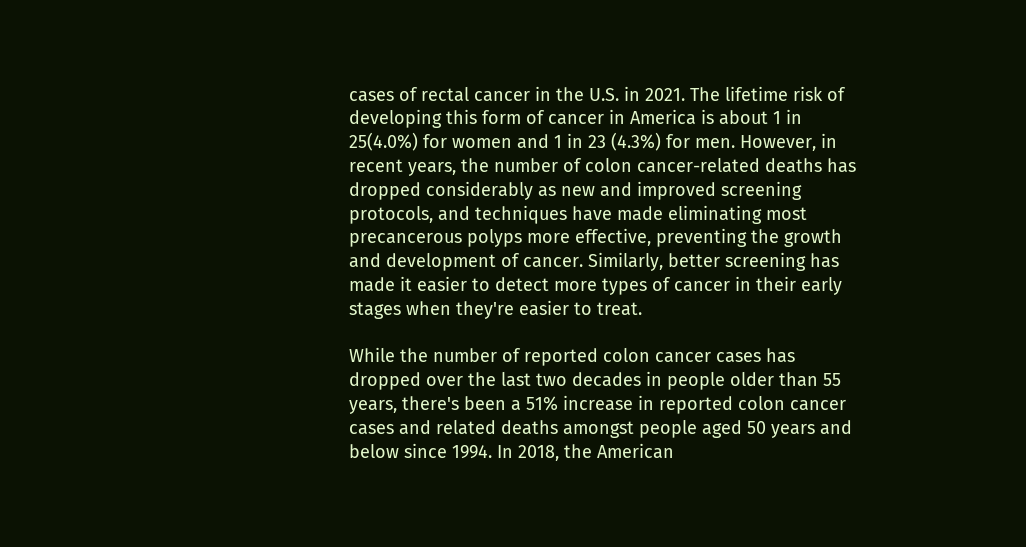cases of rectal cancer in the U.S. in 2021. The lifetime risk of developing this form of cancer in America is about 1 in 25(4.0%) for women and 1 in 23 (4.3%) for men. However, in recent years, the number of colon cancer-related deaths has dropped considerably as new and improved screening protocols, and techniques have made eliminating most precancerous polyps more effective, preventing the growth and development of cancer. Similarly, better screening has made it easier to detect more types of cancer in their early stages when they're easier to treat.

While the number of reported colon cancer cases has dropped over the last two decades in people older than 55 years, there's been a 51% increase in reported colon cancer cases and related deaths amongst people aged 50 years and below since 1994. In 2018, the American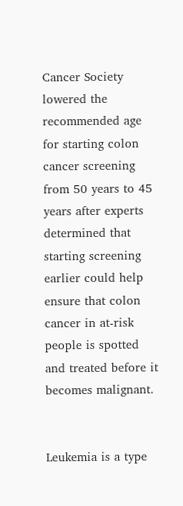Cancer Society lowered the recommended age for starting colon cancer screening from 50 years to 45 years after experts determined that starting screening earlier could help ensure that colon cancer in at-risk people is spotted and treated before it becomes malignant.


Leukemia is a type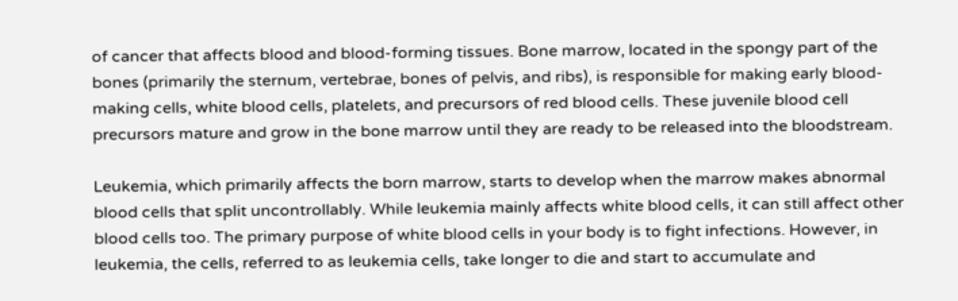of cancer that affects blood and blood-forming tissues. Bone marrow, located in the spongy part of the bones (primarily the sternum, vertebrae, bones of pelvis, and ribs), is responsible for making early blood-making cells, white blood cells, platelets, and precursors of red blood cells. These juvenile blood cell precursors mature and grow in the bone marrow until they are ready to be released into the bloodstream.

Leukemia, which primarily affects the born marrow, starts to develop when the marrow makes abnormal blood cells that split uncontrollably. While leukemia mainly affects white blood cells, it can still affect other blood cells too. The primary purpose of white blood cells in your body is to fight infections. However, in leukemia, the cells, referred to as leukemia cells, take longer to die and start to accumulate and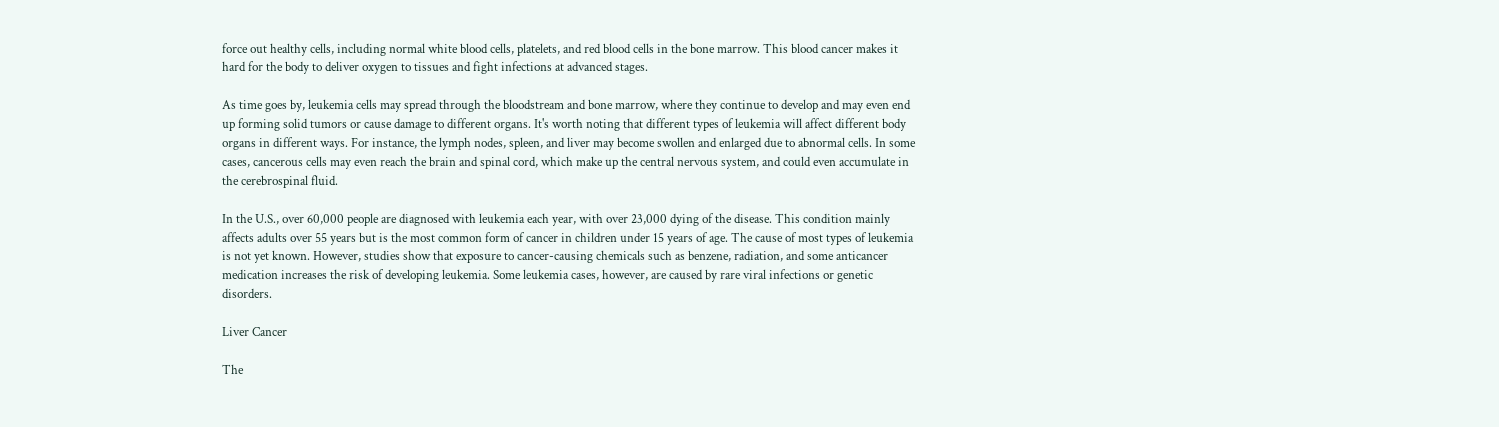force out healthy cells, including normal white blood cells, platelets, and red blood cells in the bone marrow. This blood cancer makes it hard for the body to deliver oxygen to tissues and fight infections at advanced stages.

As time goes by, leukemia cells may spread through the bloodstream and bone marrow, where they continue to develop and may even end up forming solid tumors or cause damage to different organs. It's worth noting that different types of leukemia will affect different body organs in different ways. For instance, the lymph nodes, spleen, and liver may become swollen and enlarged due to abnormal cells. In some cases, cancerous cells may even reach the brain and spinal cord, which make up the central nervous system, and could even accumulate in the cerebrospinal fluid.

In the U.S., over 60,000 people are diagnosed with leukemia each year, with over 23,000 dying of the disease. This condition mainly affects adults over 55 years but is the most common form of cancer in children under 15 years of age. The cause of most types of leukemia is not yet known. However, studies show that exposure to cancer-causing chemicals such as benzene, radiation, and some anticancer medication increases the risk of developing leukemia. Some leukemia cases, however, are caused by rare viral infections or genetic disorders.

Liver Cancer

The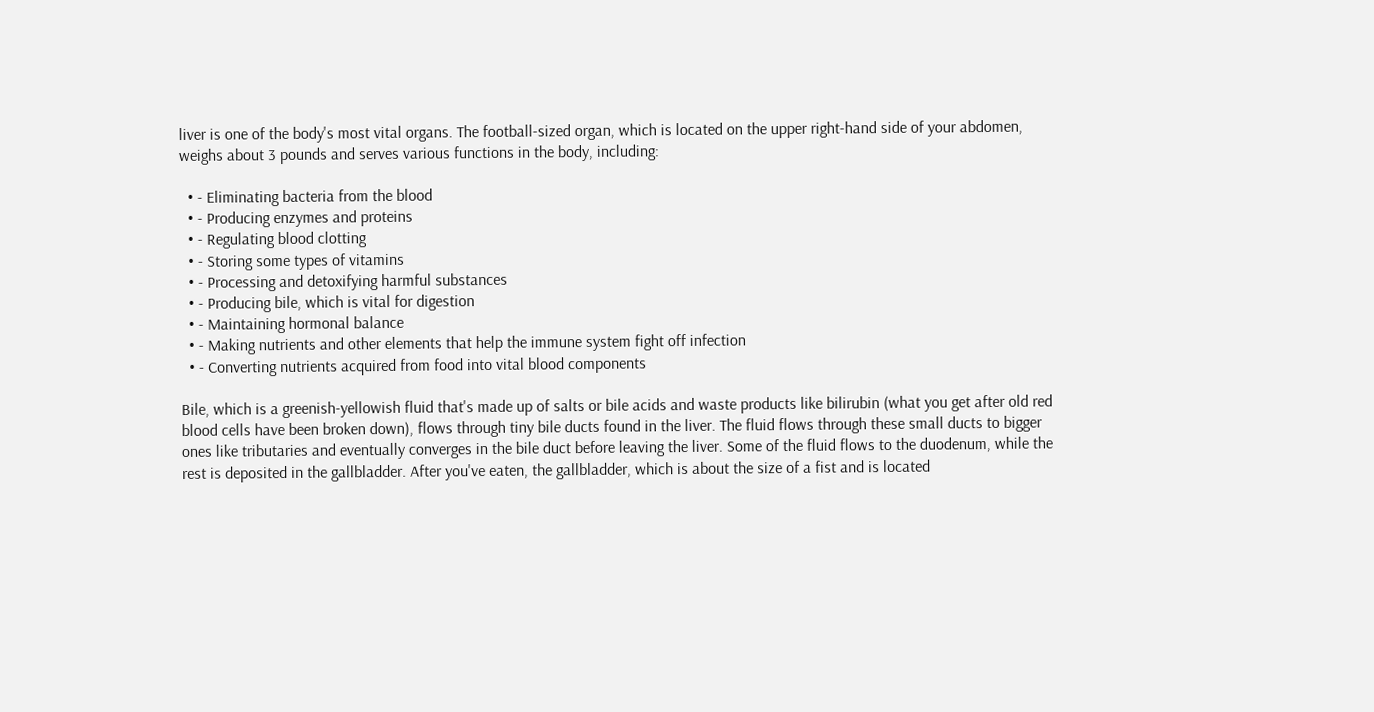liver is one of the body's most vital organs. The football-sized organ, which is located on the upper right-hand side of your abdomen, weighs about 3 pounds and serves various functions in the body, including:

  • - Eliminating bacteria from the blood
  • - Producing enzymes and proteins
  • - Regulating blood clotting
  • - Storing some types of vitamins
  • - Processing and detoxifying harmful substances
  • - Producing bile, which is vital for digestion
  • - Maintaining hormonal balance
  • - Making nutrients and other elements that help the immune system fight off infection
  • - Converting nutrients acquired from food into vital blood components

Bile, which is a greenish-yellowish fluid that's made up of salts or bile acids and waste products like bilirubin (what you get after old red blood cells have been broken down), flows through tiny bile ducts found in the liver. The fluid flows through these small ducts to bigger ones like tributaries and eventually converges in the bile duct before leaving the liver. Some of the fluid flows to the duodenum, while the rest is deposited in the gallbladder. After you've eaten, the gallbladder, which is about the size of a fist and is located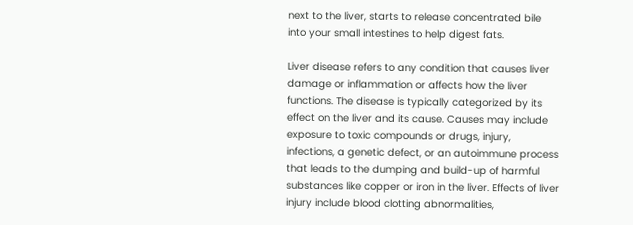next to the liver, starts to release concentrated bile into your small intestines to help digest fats.

Liver disease refers to any condition that causes liver damage or inflammation or affects how the liver functions. The disease is typically categorized by its effect on the liver and its cause. Causes may include exposure to toxic compounds or drugs, injury, infections, a genetic defect, or an autoimmune process that leads to the dumping and build-up of harmful substances like copper or iron in the liver. Effects of liver injury include blood clotting abnormalities,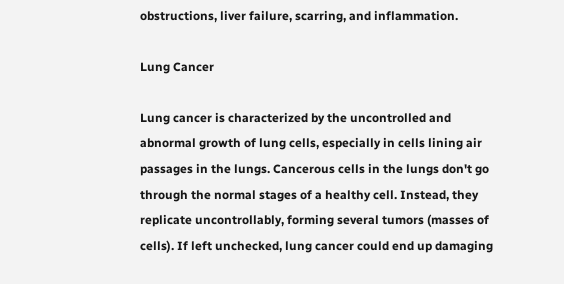obstructions, liver failure, scarring, and inflammation.

Lung Cancer

Lung cancer is characterized by the uncontrolled and abnormal growth of lung cells, especially in cells lining air passages in the lungs. Cancerous cells in the lungs don't go through the normal stages of a healthy cell. Instead, they replicate uncontrollably, forming several tumors (masses of cells). If left unchecked, lung cancer could end up damaging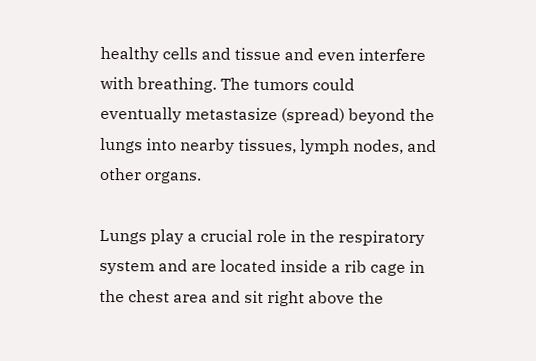healthy cells and tissue and even interfere with breathing. The tumors could eventually metastasize (spread) beyond the lungs into nearby tissues, lymph nodes, and other organs.

Lungs play a crucial role in the respiratory system and are located inside a rib cage in the chest area and sit right above the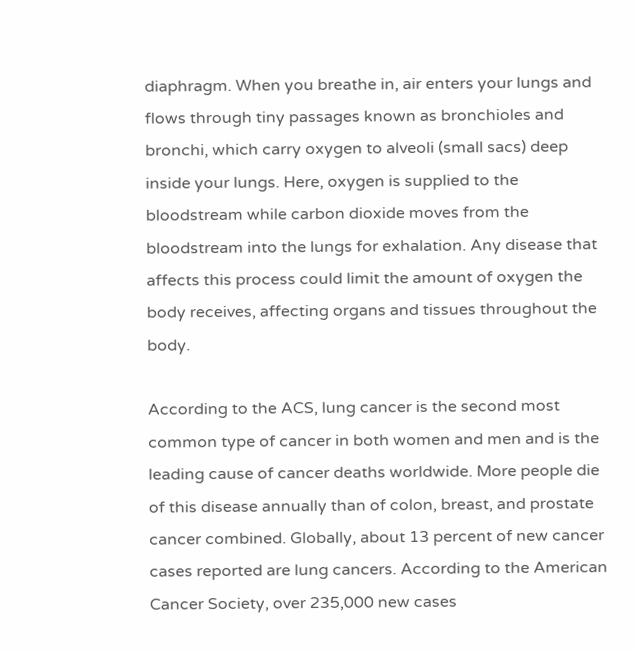diaphragm. When you breathe in, air enters your lungs and flows through tiny passages known as bronchioles and bronchi, which carry oxygen to alveoli (small sacs) deep inside your lungs. Here, oxygen is supplied to the bloodstream while carbon dioxide moves from the bloodstream into the lungs for exhalation. Any disease that affects this process could limit the amount of oxygen the body receives, affecting organs and tissues throughout the body.

According to the ACS, lung cancer is the second most common type of cancer in both women and men and is the leading cause of cancer deaths worldwide. More people die of this disease annually than of colon, breast, and prostate cancer combined. Globally, about 13 percent of new cancer cases reported are lung cancers. According to the American Cancer Society, over 235,000 new cases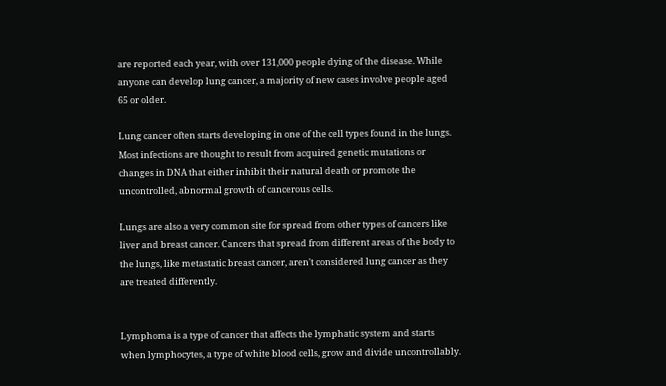are reported each year, with over 131,000 people dying of the disease. While anyone can develop lung cancer, a majority of new cases involve people aged 65 or older.

Lung cancer often starts developing in one of the cell types found in the lungs. Most infections are thought to result from acquired genetic mutations or changes in DNA that either inhibit their natural death or promote the uncontrolled, abnormal growth of cancerous cells.

Lungs are also a very common site for spread from other types of cancers like liver and breast cancer. Cancers that spread from different areas of the body to the lungs, like metastatic breast cancer, aren't considered lung cancer as they are treated differently.


Lymphoma is a type of cancer that affects the lymphatic system and starts when lymphocytes, a type of white blood cells, grow and divide uncontrollably.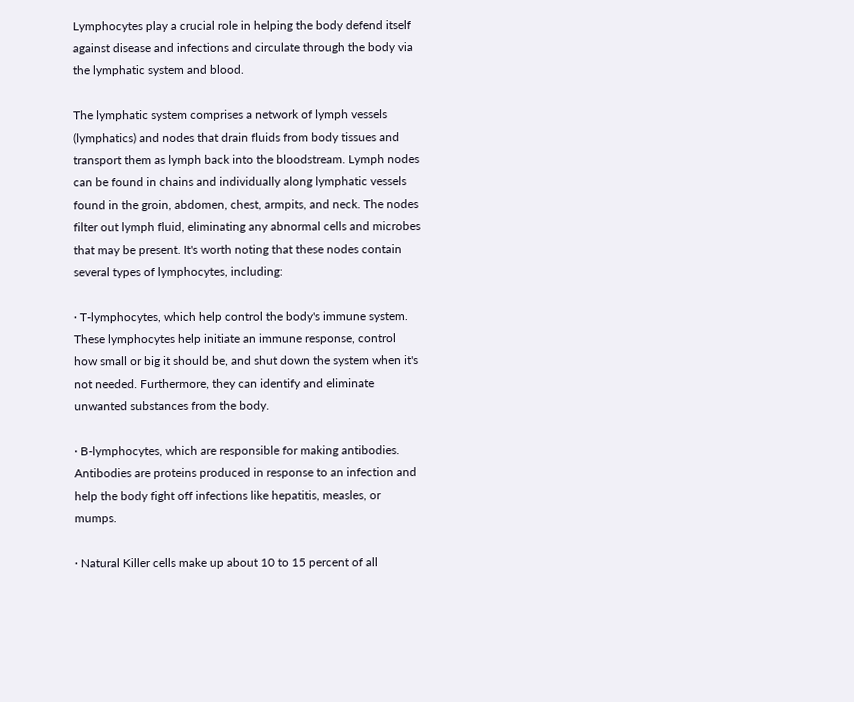Lymphocytes play a crucial role in helping the body defend itself against disease and infections and circulate through the body via the lymphatic system and blood.

The lymphatic system comprises a network of lymph vessels (lymphatics) and nodes that drain fluids from body tissues and transport them as lymph back into the bloodstream. Lymph nodes can be found in chains and individually along lymphatic vessels found in the groin, abdomen, chest, armpits, and neck. The nodes filter out lymph fluid, eliminating any abnormal cells and microbes that may be present. It's worth noting that these nodes contain several types of lymphocytes, including:

· T-lymphocytes, which help control the body's immune system. These lymphocytes help initiate an immune response, control how small or big it should be, and shut down the system when it's not needed. Furthermore, they can identify and eliminate unwanted substances from the body.

· B-lymphocytes, which are responsible for making antibodies. Antibodies are proteins produced in response to an infection and help the body fight off infections like hepatitis, measles, or mumps.

· Natural Killer cells make up about 10 to 15 percent of all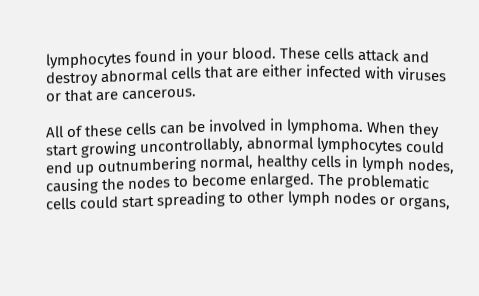lymphocytes found in your blood. These cells attack and destroy abnormal cells that are either infected with viruses or that are cancerous.

All of these cells can be involved in lymphoma. When they start growing uncontrollably, abnormal lymphocytes could end up outnumbering normal, healthy cells in lymph nodes, causing the nodes to become enlarged. The problematic cells could start spreading to other lymph nodes or organs,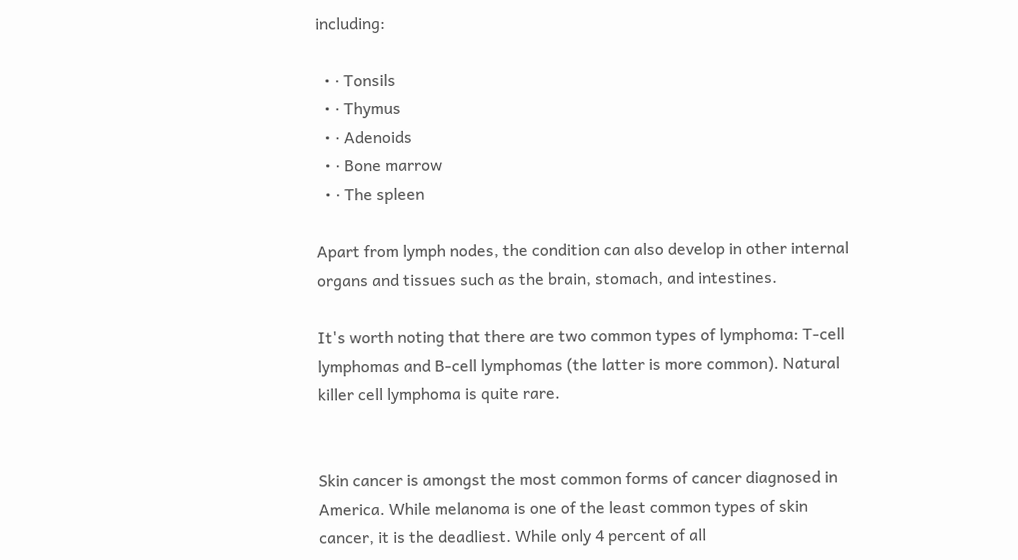including:

  • · Tonsils
  • · Thymus
  • · Adenoids
  • · Bone marrow
  • · The spleen

Apart from lymph nodes, the condition can also develop in other internal organs and tissues such as the brain, stomach, and intestines.

It's worth noting that there are two common types of lymphoma: T-cell lymphomas and B-cell lymphomas (the latter is more common). Natural killer cell lymphoma is quite rare.


Skin cancer is amongst the most common forms of cancer diagnosed in America. While melanoma is one of the least common types of skin cancer, it is the deadliest. While only 4 percent of all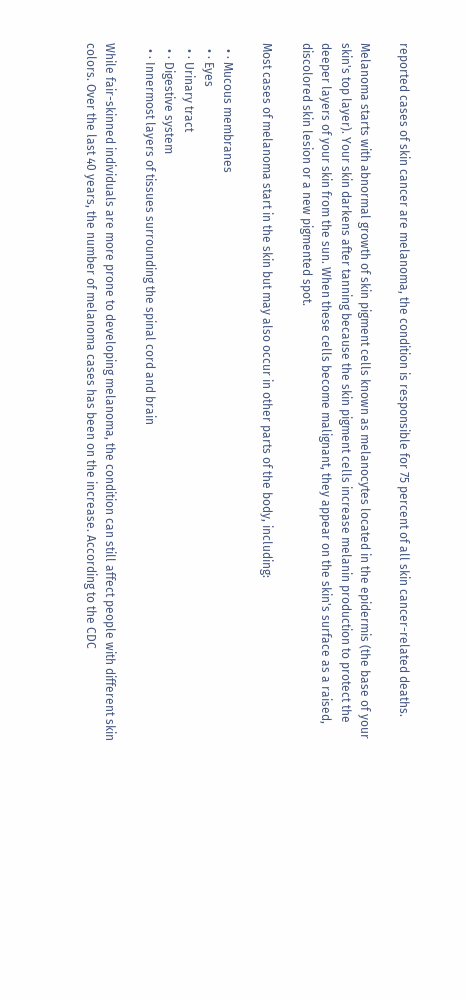reported cases of skin cancer are melanoma, the condition is responsible for 75 percent of all skin cancer-related deaths.

Melanoma starts with abnormal growth of skin pigment cells known as melanocytes located in the epidermis (the base of your skin's top layer). Your skin darkens after tanning because the skin pigment cells increase melanin production to protect the deeper layers of your skin from the sun. When these cells become malignant, they appear on the skin's surface as a raised, discolored skin lesion or a new pigmented spot.

Most cases of melanoma start in the skin but may also occur in other parts of the body, including:

  • · Mucous membranes
  • · Eyes
  • · Urinary tract
  • · Digestive system
  • · Innermost layers of tissues surrounding the spinal cord and brain

While fair-skinned individuals are more prone to developing melanoma, the condition can still affect people with different skin colors. Over the last 40 years, the number of melanoma cases has been on the increase. According to the CDC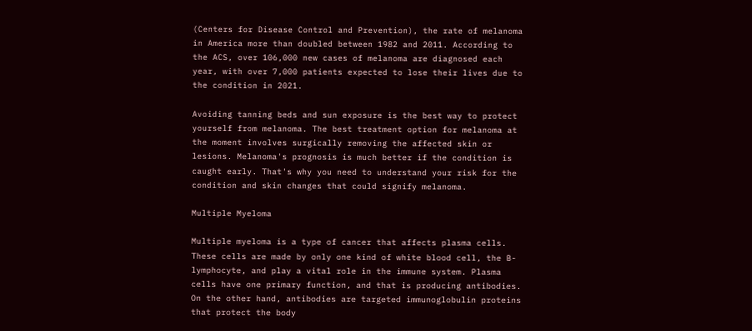(Centers for Disease Control and Prevention), the rate of melanoma in America more than doubled between 1982 and 2011. According to the ACS, over 106,000 new cases of melanoma are diagnosed each year, with over 7,000 patients expected to lose their lives due to the condition in 2021.

Avoiding tanning beds and sun exposure is the best way to protect yourself from melanoma. The best treatment option for melanoma at the moment involves surgically removing the affected skin or lesions. Melanoma's prognosis is much better if the condition is caught early. That's why you need to understand your risk for the condition and skin changes that could signify melanoma.

Multiple Myeloma

Multiple myeloma is a type of cancer that affects plasma cells. These cells are made by only one kind of white blood cell, the B-lymphocyte, and play a vital role in the immune system. Plasma cells have one primary function, and that is producing antibodies. On the other hand, antibodies are targeted immunoglobulin proteins that protect the body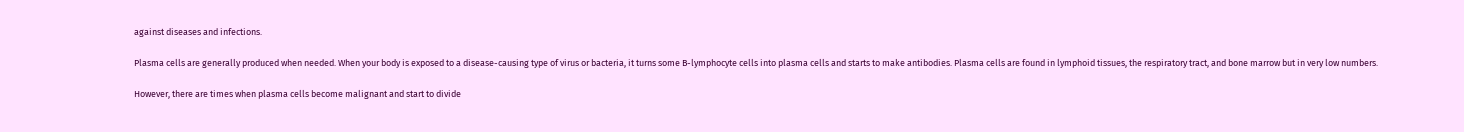against diseases and infections.

Plasma cells are generally produced when needed. When your body is exposed to a disease-causing type of virus or bacteria, it turns some B-lymphocyte cells into plasma cells and starts to make antibodies. Plasma cells are found in lymphoid tissues, the respiratory tract, and bone marrow but in very low numbers.

However, there are times when plasma cells become malignant and start to divide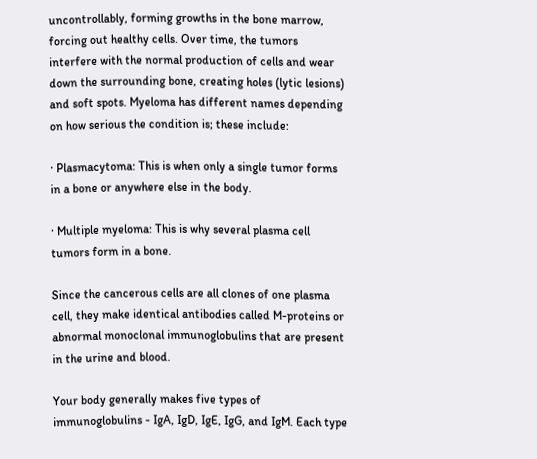uncontrollably, forming growths in the bone marrow, forcing out healthy cells. Over time, the tumors interfere with the normal production of cells and wear down the surrounding bone, creating holes (lytic lesions) and soft spots. Myeloma has different names depending on how serious the condition is; these include:

· Plasmacytoma: This is when only a single tumor forms in a bone or anywhere else in the body.

· Multiple myeloma: This is why several plasma cell tumors form in a bone.

Since the cancerous cells are all clones of one plasma cell, they make identical antibodies called M-proteins or abnormal monoclonal immunoglobulins that are present in the urine and blood.

Your body generally makes five types of immunoglobulins - IgA, IgD, IgE, IgG, and IgM. Each type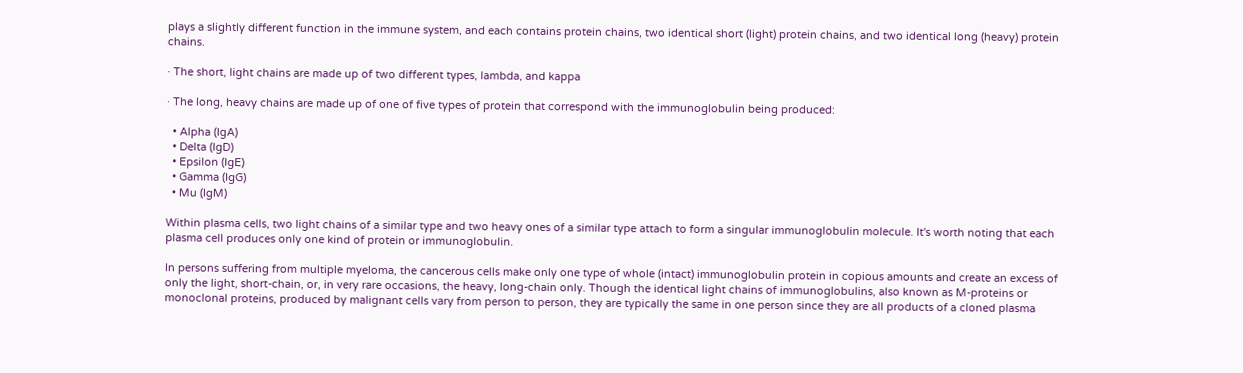plays a slightly different function in the immune system, and each contains protein chains, two identical short (light) protein chains, and two identical long (heavy) protein chains.

· The short, light chains are made up of two different types, lambda, and kappa

· The long, heavy chains are made up of one of five types of protein that correspond with the immunoglobulin being produced:

  • Alpha (IgA)
  • Delta (IgD)
  • Epsilon (IgE)
  • Gamma (IgG)
  • Mu (IgM)

Within plasma cells, two light chains of a similar type and two heavy ones of a similar type attach to form a singular immunoglobulin molecule. It's worth noting that each plasma cell produces only one kind of protein or immunoglobulin.

In persons suffering from multiple myeloma, the cancerous cells make only one type of whole (intact) immunoglobulin protein in copious amounts and create an excess of only the light, short-chain, or, in very rare occasions, the heavy, long-chain only. Though the identical light chains of immunoglobulins, also known as M-proteins or monoclonal proteins, produced by malignant cells vary from person to person, they are typically the same in one person since they are all products of a cloned plasma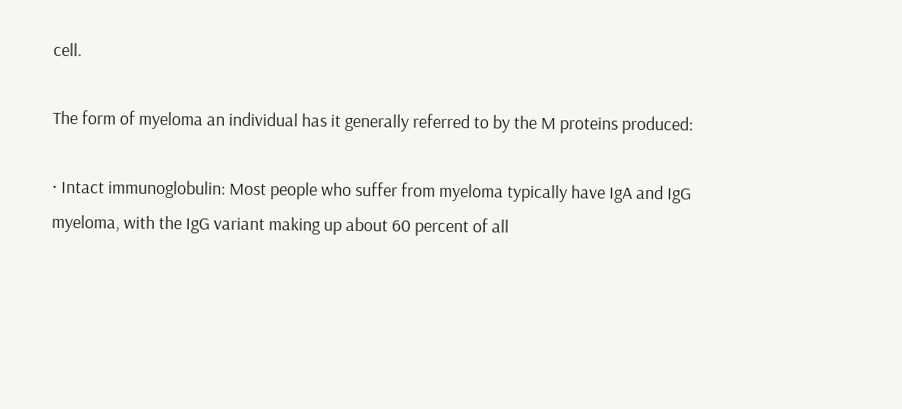cell.

The form of myeloma an individual has it generally referred to by the M proteins produced:

· Intact immunoglobulin: Most people who suffer from myeloma typically have IgA and IgG myeloma, with the IgG variant making up about 60 percent of all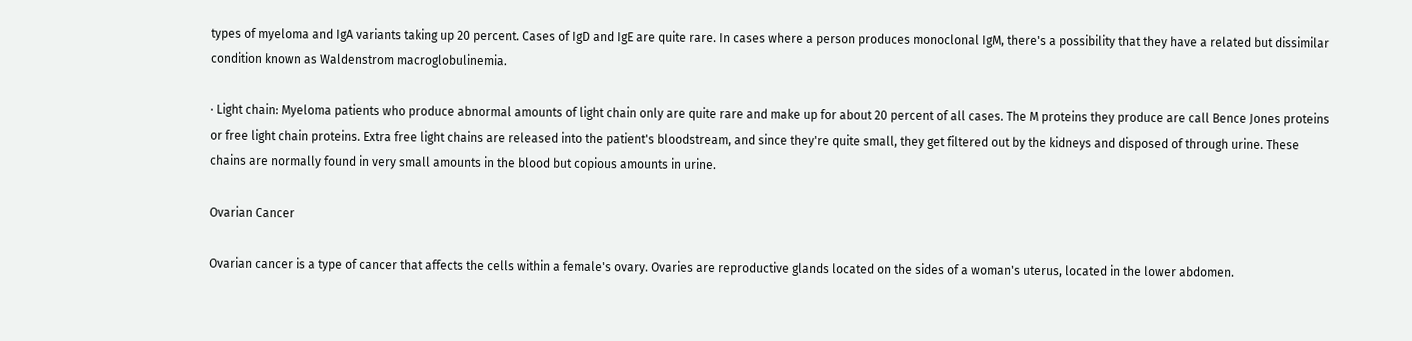types of myeloma and IgA variants taking up 20 percent. Cases of IgD and IgE are quite rare. In cases where a person produces monoclonal IgM, there's a possibility that they have a related but dissimilar condition known as Waldenstrom macroglobulinemia.

· Light chain: Myeloma patients who produce abnormal amounts of light chain only are quite rare and make up for about 20 percent of all cases. The M proteins they produce are call Bence Jones proteins or free light chain proteins. Extra free light chains are released into the patient's bloodstream, and since they're quite small, they get filtered out by the kidneys and disposed of through urine. These chains are normally found in very small amounts in the blood but copious amounts in urine.

Ovarian Cancer

Ovarian cancer is a type of cancer that affects the cells within a female's ovary. Ovaries are reproductive glands located on the sides of a woman's uterus, located in the lower abdomen.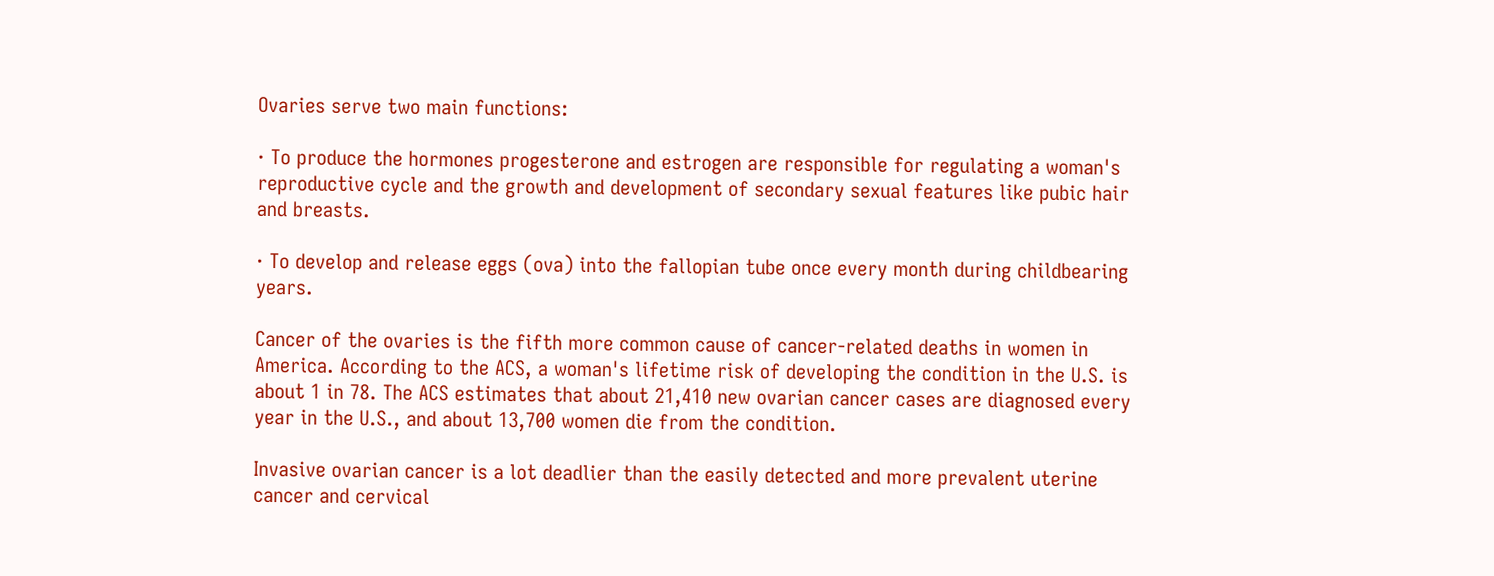Ovaries serve two main functions:

· To produce the hormones progesterone and estrogen are responsible for regulating a woman's reproductive cycle and the growth and development of secondary sexual features like pubic hair and breasts.

· To develop and release eggs (ova) into the fallopian tube once every month during childbearing years.

Cancer of the ovaries is the fifth more common cause of cancer-related deaths in women in America. According to the ACS, a woman's lifetime risk of developing the condition in the U.S. is about 1 in 78. The ACS estimates that about 21,410 new ovarian cancer cases are diagnosed every year in the U.S., and about 13,700 women die from the condition.

Invasive ovarian cancer is a lot deadlier than the easily detected and more prevalent uterine cancer and cervical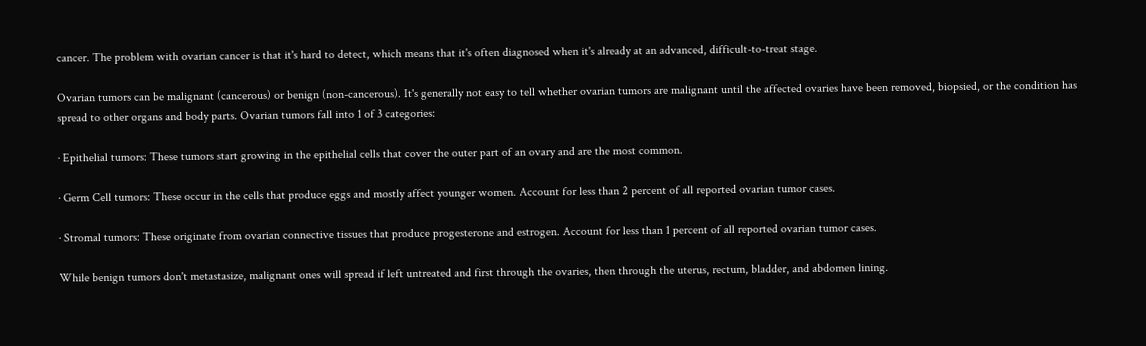cancer. The problem with ovarian cancer is that it's hard to detect, which means that it's often diagnosed when it's already at an advanced, difficult-to-treat stage.

Ovarian tumors can be malignant (cancerous) or benign (non-cancerous). It's generally not easy to tell whether ovarian tumors are malignant until the affected ovaries have been removed, biopsied, or the condition has spread to other organs and body parts. Ovarian tumors fall into 1 of 3 categories:

· Epithelial tumors: These tumors start growing in the epithelial cells that cover the outer part of an ovary and are the most common.

· Germ Cell tumors: These occur in the cells that produce eggs and mostly affect younger women. Account for less than 2 percent of all reported ovarian tumor cases.

· Stromal tumors: These originate from ovarian connective tissues that produce progesterone and estrogen. Account for less than 1 percent of all reported ovarian tumor cases.

While benign tumors don't metastasize, malignant ones will spread if left untreated and first through the ovaries, then through the uterus, rectum, bladder, and abdomen lining.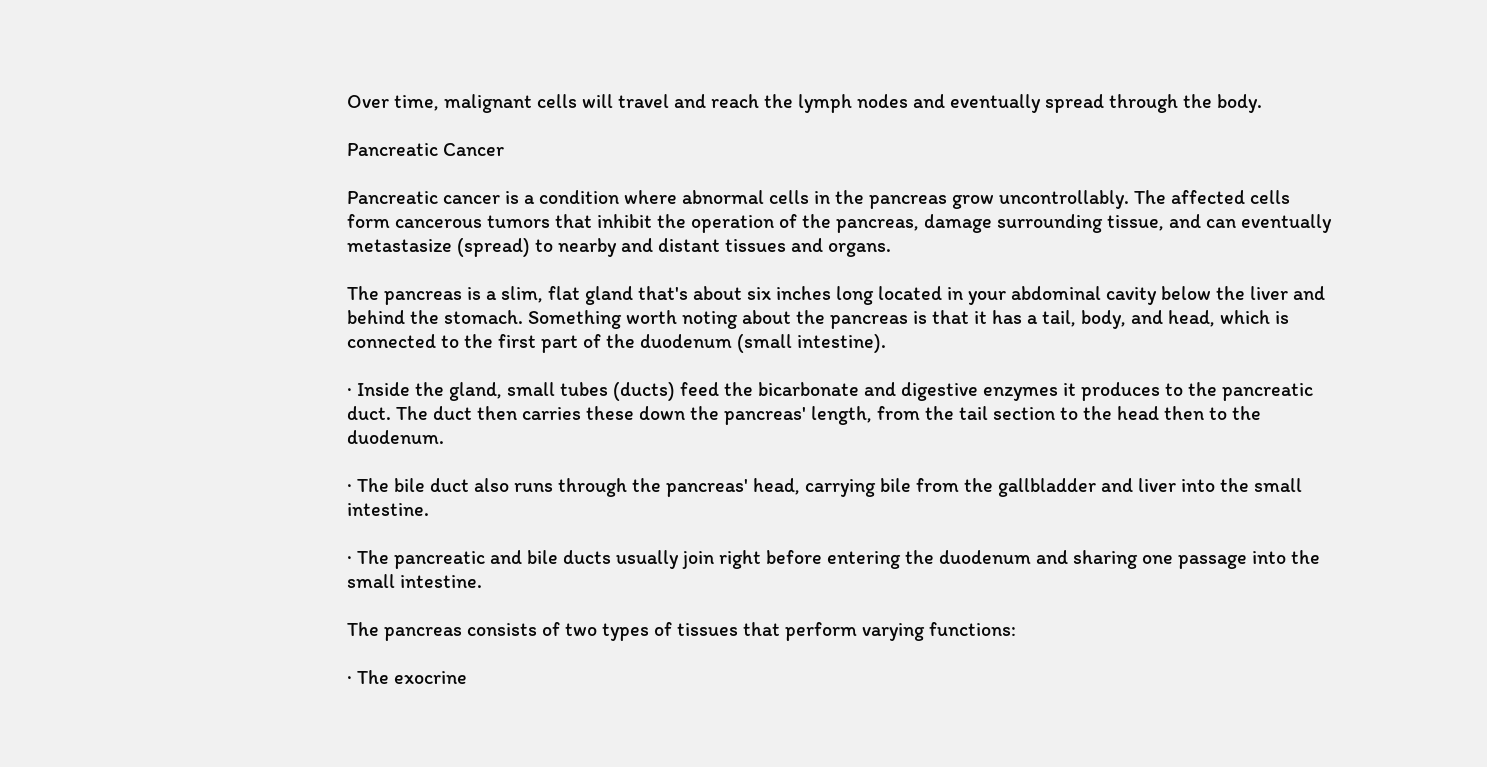Over time, malignant cells will travel and reach the lymph nodes and eventually spread through the body.

Pancreatic Cancer

Pancreatic cancer is a condition where abnormal cells in the pancreas grow uncontrollably. The affected cells form cancerous tumors that inhibit the operation of the pancreas, damage surrounding tissue, and can eventually metastasize (spread) to nearby and distant tissues and organs.

The pancreas is a slim, flat gland that's about six inches long located in your abdominal cavity below the liver and behind the stomach. Something worth noting about the pancreas is that it has a tail, body, and head, which is connected to the first part of the duodenum (small intestine).

· Inside the gland, small tubes (ducts) feed the bicarbonate and digestive enzymes it produces to the pancreatic duct. The duct then carries these down the pancreas' length, from the tail section to the head then to the duodenum.

· The bile duct also runs through the pancreas' head, carrying bile from the gallbladder and liver into the small intestine.

· The pancreatic and bile ducts usually join right before entering the duodenum and sharing one passage into the small intestine.

The pancreas consists of two types of tissues that perform varying functions:

· The exocrine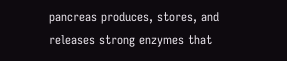pancreas produces, stores, and releases strong enzymes that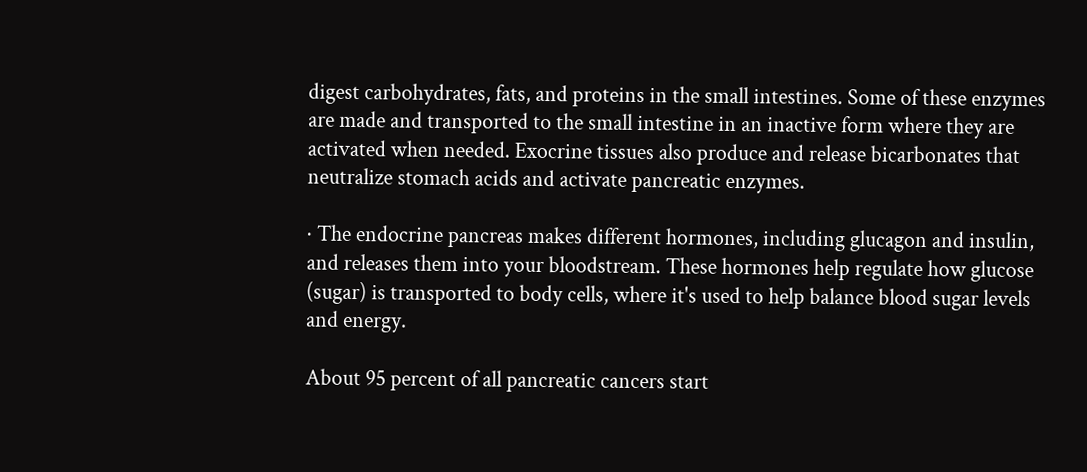digest carbohydrates, fats, and proteins in the small intestines. Some of these enzymes are made and transported to the small intestine in an inactive form where they are activated when needed. Exocrine tissues also produce and release bicarbonates that neutralize stomach acids and activate pancreatic enzymes.

· The endocrine pancreas makes different hormones, including glucagon and insulin, and releases them into your bloodstream. These hormones help regulate how glucose (sugar) is transported to body cells, where it's used to help balance blood sugar levels and energy.

About 95 percent of all pancreatic cancers start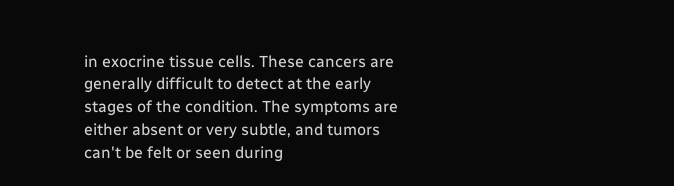in exocrine tissue cells. These cancers are generally difficult to detect at the early stages of the condition. The symptoms are either absent or very subtle, and tumors can't be felt or seen during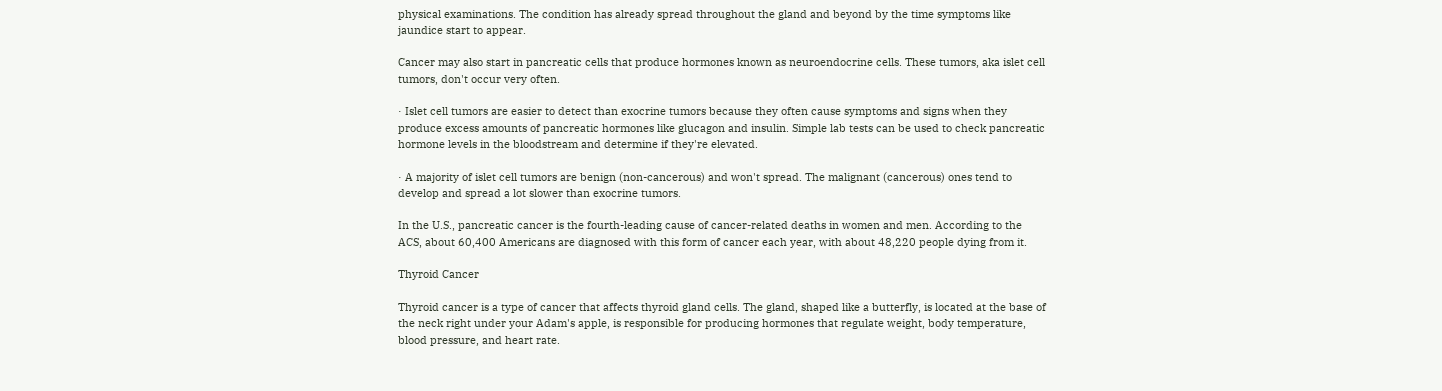physical examinations. The condition has already spread throughout the gland and beyond by the time symptoms like jaundice start to appear.

Cancer may also start in pancreatic cells that produce hormones known as neuroendocrine cells. These tumors, aka islet cell tumors, don't occur very often.

· Islet cell tumors are easier to detect than exocrine tumors because they often cause symptoms and signs when they produce excess amounts of pancreatic hormones like glucagon and insulin. Simple lab tests can be used to check pancreatic hormone levels in the bloodstream and determine if they're elevated.

· A majority of islet cell tumors are benign (non-cancerous) and won't spread. The malignant (cancerous) ones tend to develop and spread a lot slower than exocrine tumors.

In the U.S., pancreatic cancer is the fourth-leading cause of cancer-related deaths in women and men. According to the ACS, about 60,400 Americans are diagnosed with this form of cancer each year, with about 48,220 people dying from it.

Thyroid Cancer

Thyroid cancer is a type of cancer that affects thyroid gland cells. The gland, shaped like a butterfly, is located at the base of the neck right under your Adam's apple, is responsible for producing hormones that regulate weight, body temperature, blood pressure, and heart rate.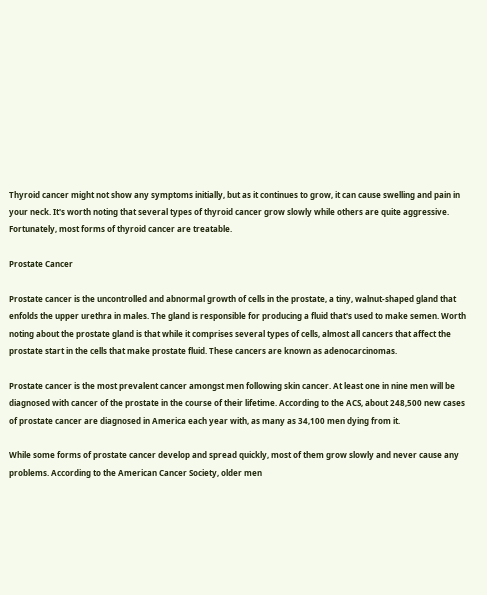Thyroid cancer might not show any symptoms initially, but as it continues to grow, it can cause swelling and pain in your neck. It's worth noting that several types of thyroid cancer grow slowly while others are quite aggressive. Fortunately, most forms of thyroid cancer are treatable.

Prostate Cancer

Prostate cancer is the uncontrolled and abnormal growth of cells in the prostate, a tiny, walnut-shaped gland that enfolds the upper urethra in males. The gland is responsible for producing a fluid that's used to make semen. Worth noting about the prostate gland is that while it comprises several types of cells, almost all cancers that affect the prostate start in the cells that make prostate fluid. These cancers are known as adenocarcinomas.

Prostate cancer is the most prevalent cancer amongst men following skin cancer. At least one in nine men will be diagnosed with cancer of the prostate in the course of their lifetime. According to the ACS, about 248,500 new cases of prostate cancer are diagnosed in America each year with, as many as 34,100 men dying from it.

While some forms of prostate cancer develop and spread quickly, most of them grow slowly and never cause any problems. According to the American Cancer Society, older men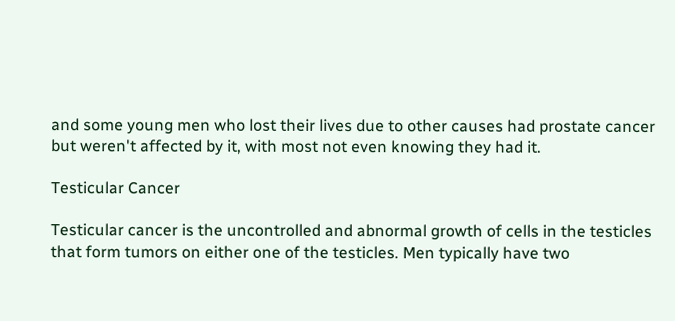and some young men who lost their lives due to other causes had prostate cancer but weren't affected by it, with most not even knowing they had it.

Testicular Cancer

Testicular cancer is the uncontrolled and abnormal growth of cells in the testicles that form tumors on either one of the testicles. Men typically have two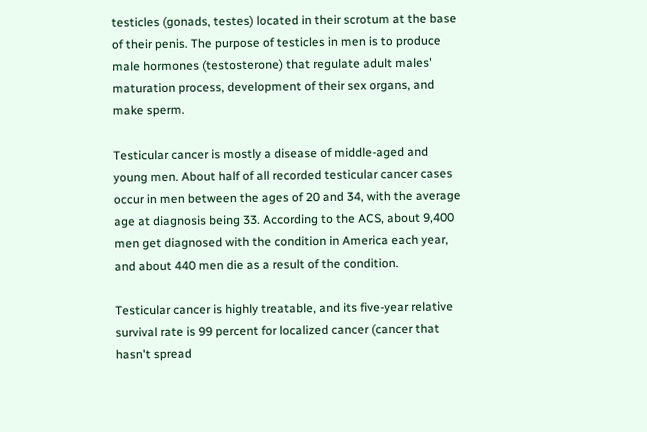testicles (gonads, testes) located in their scrotum at the base of their penis. The purpose of testicles in men is to produce male hormones (testosterone) that regulate adult males' maturation process, development of their sex organs, and make sperm.

Testicular cancer is mostly a disease of middle-aged and young men. About half of all recorded testicular cancer cases occur in men between the ages of 20 and 34, with the average age at diagnosis being 33. According to the ACS, about 9,400 men get diagnosed with the condition in America each year, and about 440 men die as a result of the condition.

Testicular cancer is highly treatable, and its five-year relative survival rate is 99 percent for localized cancer (cancer that hasn't spread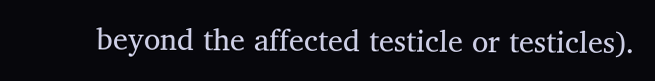beyond the affected testicle or testicles).